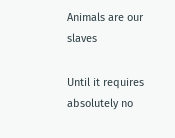Animals are our slaves

Until it requires absolutely no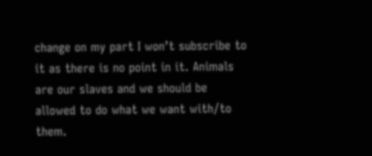change on my part I won’t subscribe to it as there is no point in it. Animals are our slaves and we should be allowed to do what we want with/to them.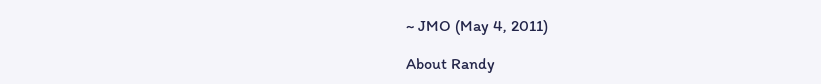~ JMO (May 4, 2011)

About Randy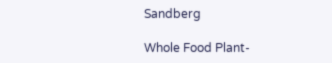Sandberg

Whole Food Plant-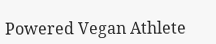Powered Vegan Athlete